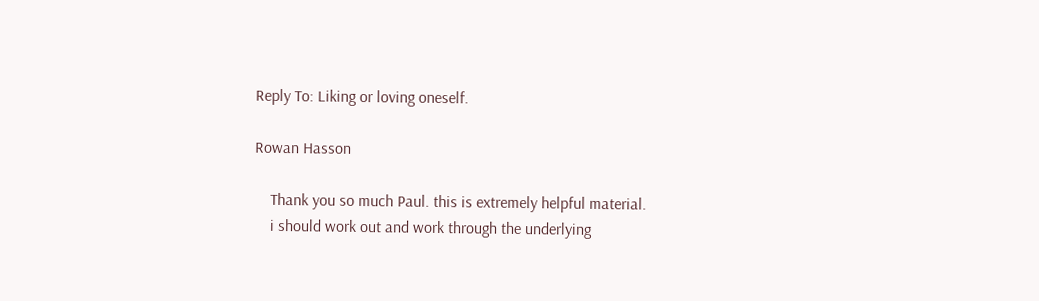Reply To: Liking or loving oneself.

Rowan Hasson

    Thank you so much Paul. this is extremely helpful material.
    i should work out and work through the underlying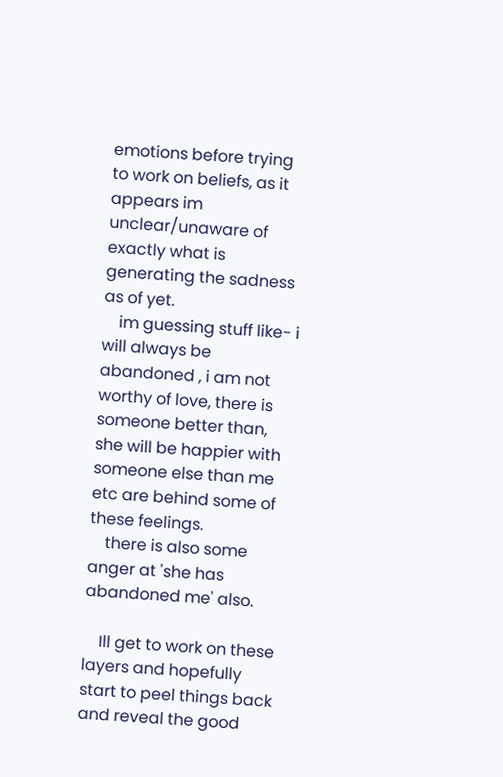emotions before trying to work on beliefs, as it appears im unclear/unaware of exactly what is generating the sadness as of yet.
    im guessing stuff like- i will always be abandoned , i am not worthy of love, there is someone better than, she will be happier with someone else than me etc are behind some of these feelings.
    there is also some anger at 'she has abandoned me' also.

    Ill get to work on these layers and hopefully start to peel things back and reveal the good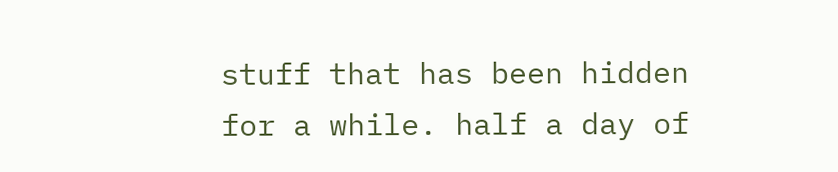stuff that has been hidden for a while. half a day of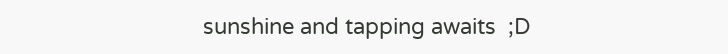sunshine and tapping awaits  ;D